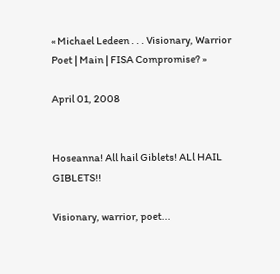« Michael Ledeen . . . Visionary, Warrior Poet | Main | FISA Compromise? »

April 01, 2008


Hoseanna! All hail Giblets! ALl HAIL GIBLETS!!

Visionary, warrior, poet...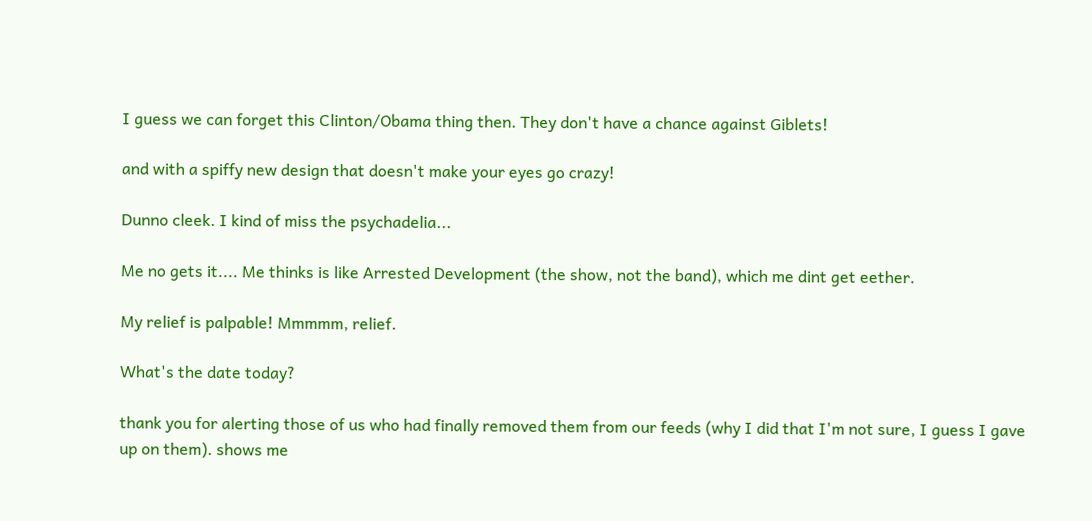I guess we can forget this Clinton/Obama thing then. They don't have a chance against Giblets!

and with a spiffy new design that doesn't make your eyes go crazy!

Dunno cleek. I kind of miss the psychadelia...

Me no gets it.... Me thinks is like Arrested Development (the show, not the band), which me dint get eether.

My relief is palpable! Mmmmm, relief.

What's the date today?

thank you for alerting those of us who had finally removed them from our feeds (why I did that I'm not sure, I guess I gave up on them). shows me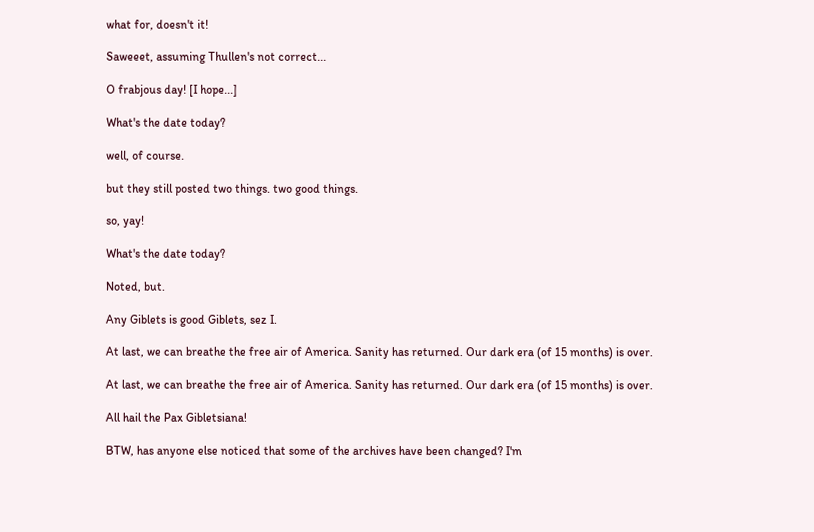what for, doesn't it!

Saweeet, assuming Thullen's not correct...

O frabjous day! [I hope...]

What's the date today?

well, of course.

but they still posted two things. two good things.

so, yay!

What's the date today?

Noted, but.

Any Giblets is good Giblets, sez I.

At last, we can breathe the free air of America. Sanity has returned. Our dark era (of 15 months) is over.

At last, we can breathe the free air of America. Sanity has returned. Our dark era (of 15 months) is over.

All hail the Pax Gibletsiana!

BTW, has anyone else noticed that some of the archives have been changed? I'm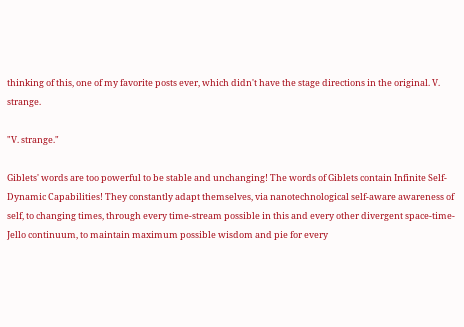thinking of this, one of my favorite posts ever, which didn't have the stage directions in the original. V. strange.

"V. strange."

Giblets' words are too powerful to be stable and unchanging! The words of Giblets contain Infinite Self-Dynamic Capabilities! They constantly adapt themselves, via nanotechnological self-aware awareness of self, to changing times, through every time-stream possible in this and every other divergent space-time-Jello continuum, to maintain maximum possible wisdom and pie for every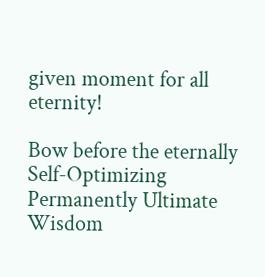given moment for all eternity!

Bow before the eternally Self-Optimizing Permanently Ultimate Wisdom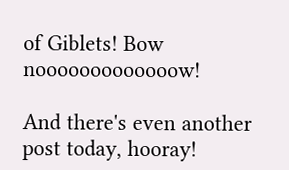of Giblets! Bow nooooooooooooow!

And there's even another post today, hooray!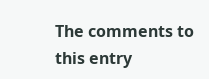The comments to this entry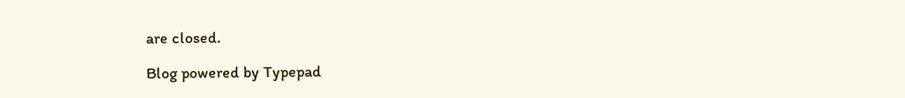are closed.

Blog powered by Typepad